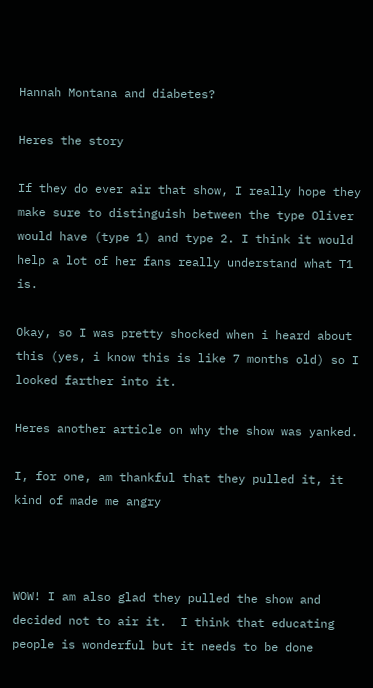Hannah Montana and diabetes?

Heres the story

If they do ever air that show, I really hope they make sure to distinguish between the type Oliver would have (type 1) and type 2. I think it would help a lot of her fans really understand what T1 is.

Okay, so I was pretty shocked when i heard about this (yes, i know this is like 7 months old) so I looked farther into it.

Heres another article on why the show was yanked.

I, for one, am thankful that they pulled it, it kind of made me angry



WOW! I am also glad they pulled the show and decided not to air it.  I think that educating people is wonderful but it needs to be done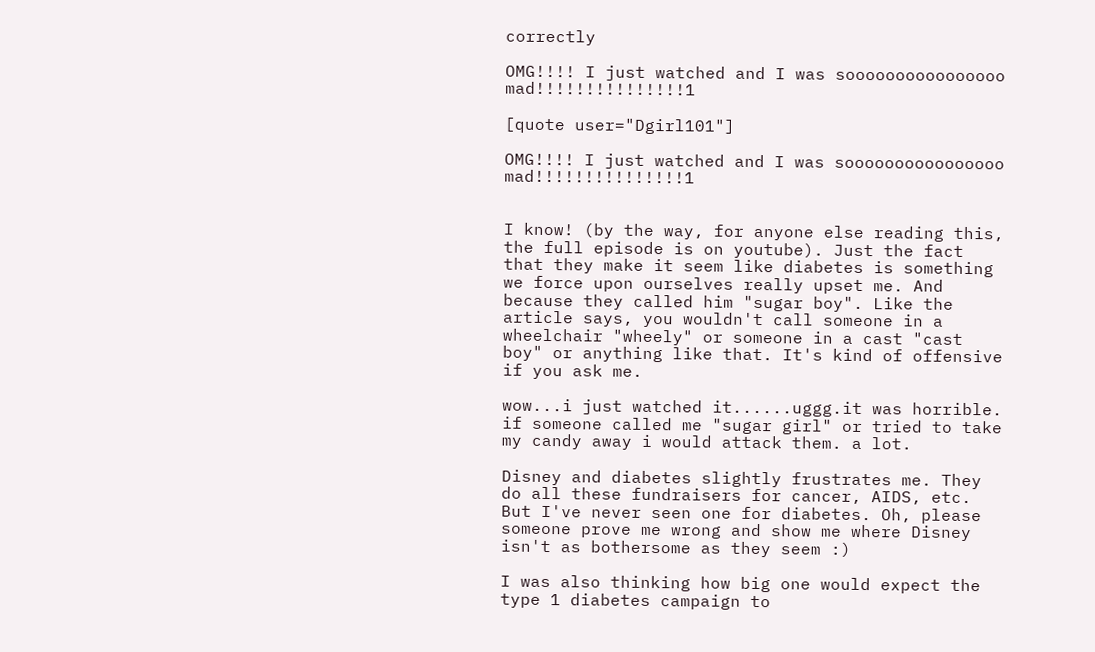correctly

OMG!!!! I just watched and I was soooooooooooooooo mad!!!!!!!!!!!!!!!1

[quote user="Dgirl101"]

OMG!!!! I just watched and I was soooooooooooooooo mad!!!!!!!!!!!!!!!1


I know! (by the way, for anyone else reading this, the full episode is on youtube). Just the fact that they make it seem like diabetes is something we force upon ourselves really upset me. And because they called him "sugar boy". Like the article says, you wouldn't call someone in a wheelchair "wheely" or someone in a cast "cast boy" or anything like that. It's kind of offensive if you ask me.

wow...i just watched it......uggg.it was horrible. if someone called me "sugar girl" or tried to take my candy away i would attack them. a lot.

Disney and diabetes slightly frustrates me. They do all these fundraisers for cancer, AIDS, etc. But I've never seen one for diabetes. Oh, please someone prove me wrong and show me where Disney isn't as bothersome as they seem :)

I was also thinking how big one would expect the type 1 diabetes campaign to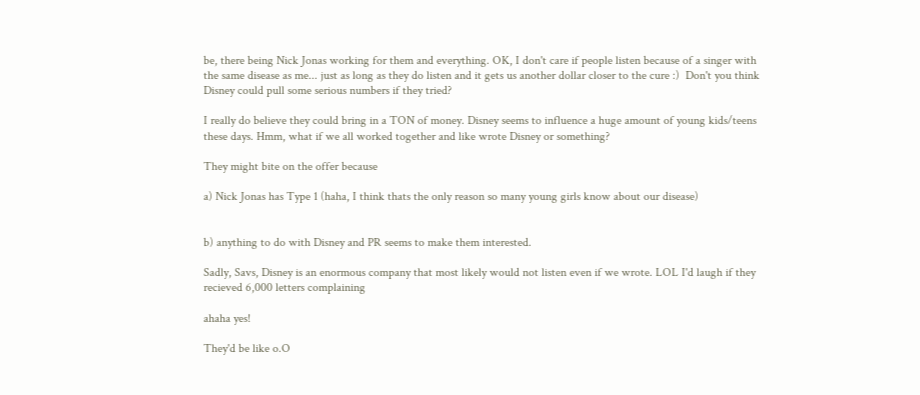be, there being Nick Jonas working for them and everything. OK, I don't care if people listen because of a singer with the same disease as me... just as long as they do listen and it gets us another dollar closer to the cure :)  Don't you think Disney could pull some serious numbers if they tried?

I really do believe they could bring in a TON of money. Disney seems to influence a huge amount of young kids/teens these days. Hmm, what if we all worked together and like wrote Disney or something?

They might bite on the offer because

a) Nick Jonas has Type 1 (haha, I think thats the only reason so many young girls know about our disease)


b) anything to do with Disney and PR seems to make them interested.

Sadly, Savs, Disney is an enormous company that most likely would not listen even if we wrote. LOL I'd laugh if they recieved 6,000 letters complaining

ahaha yes!

They'd be like o.O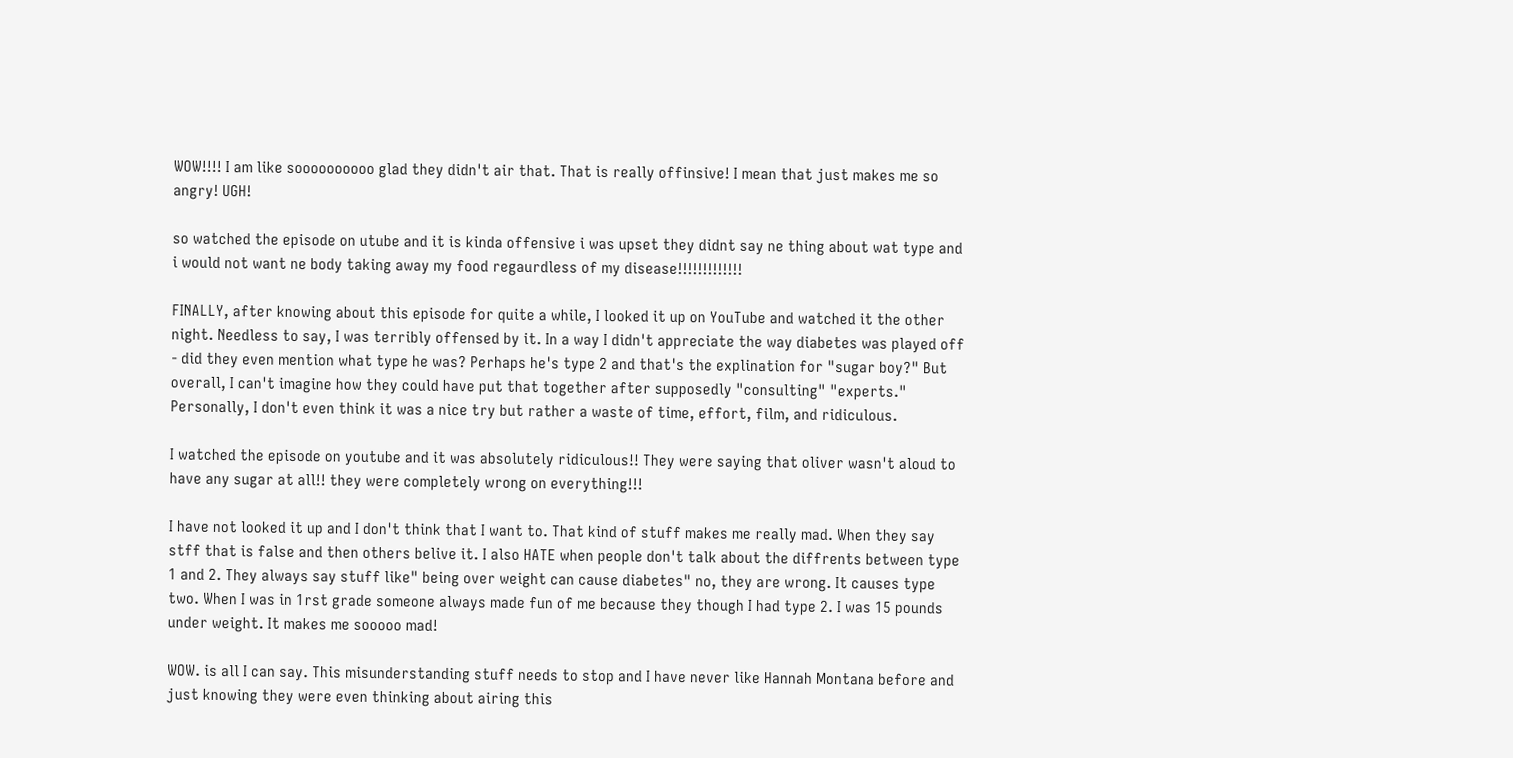WOW!!!! I am like soooooooooo glad they didn't air that. That is really offinsive! I mean that just makes me so angry! UGH!

so watched the episode on utube and it is kinda offensive i was upset they didnt say ne thing about wat type and i would not want ne body taking away my food regaurdless of my disease!!!!!!!!!!!!!

FINALLY, after knowing about this episode for quite a while, I looked it up on YouTube and watched it the other night. Needless to say, I was terribly offensed by it. In a way I didn't appreciate the way diabetes was played off - did they even mention what type he was? Perhaps he's type 2 and that's the explination for "sugar boy?" But overall, I can't imagine how they could have put that together after supposedly "consulting" "experts." Personally, I don't even think it was a nice try but rather a waste of time, effort, film, and ridiculous.

I watched the episode on youtube and it was absolutely ridiculous!! They were saying that oliver wasn't aloud to have any sugar at all!! they were completely wrong on everything!!!

I have not looked it up and I don't think that I want to. That kind of stuff makes me really mad. When they say stff that is false and then others belive it. I also HATE when people don't talk about the diffrents between type 1 and 2. They always say stuff like" being over weight can cause diabetes" no, they are wrong. It causes type two. When I was in 1rst grade someone always made fun of me because they though I had type 2. I was 15 pounds under weight. It makes me sooooo mad!

WOW. is all I can say. This misunderstanding stuff needs to stop and I have never like Hannah Montana before and just knowing they were even thinking about airing this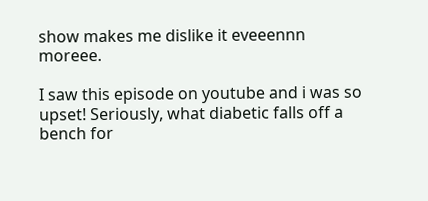show makes me dislike it eveeennn moreee.

I saw this episode on youtube and i was so upset! Seriously, what diabetic falls off a bench for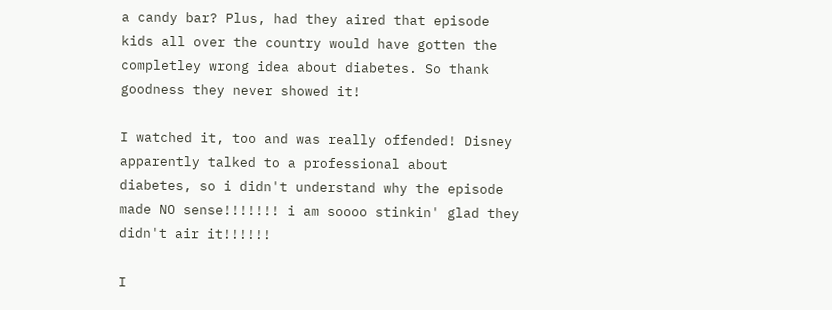a candy bar? Plus, had they aired that episode kids all over the country would have gotten the completley wrong idea about diabetes. So thank goodness they never showed it!

I watched it, too and was really offended! Disney apparently talked to a professional about diabetes, so i didn't understand why the episode made NO sense!!!!!!! i am soooo stinkin' glad they didn't air it!!!!!!

I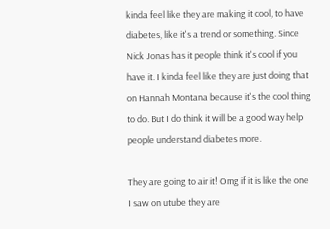kinda feel like they are making it cool, to have diabetes, like it's a trend or something. Since Nick Jonas has it people think it's cool if you have it. I kinda feel like they are just doing that on Hannah Montana because it's the cool thing to do. But I do think it will be a good way help people understand diabetes more.

They are going to air it! Omg if it is like the one I saw on utube they are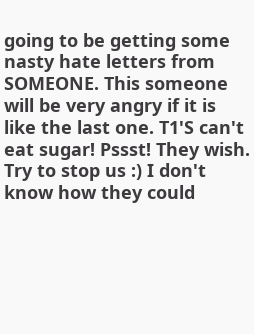going to be getting some nasty hate letters from SOMEONE. This someone will be very angry if it is like the last one. T1'S can't eat sugar! Pssst! They wish. Try to stop us :) I don't know how they could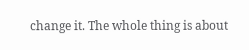change it. The whole thing is about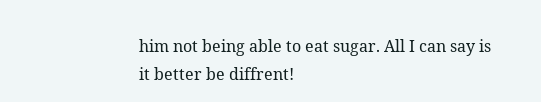him not being able to eat sugar. All I can say is it better be diffrent!